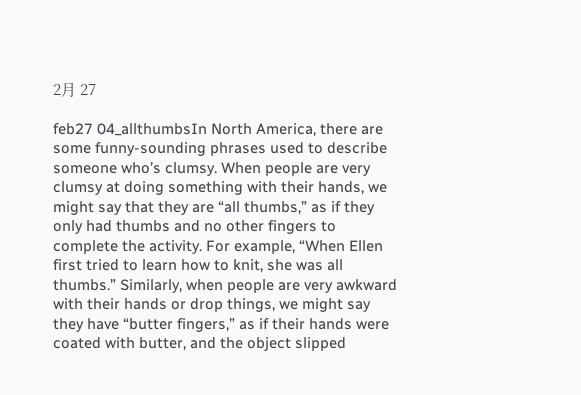2月 27

feb27 04_allthumbsIn North America, there are some funny-sounding phrases used to describe someone who’s clumsy. When people are very clumsy at doing something with their hands, we might say that they are “all thumbs,” as if they only had thumbs and no other fingers to complete the activity. For example, “When Ellen first tried to learn how to knit, she was all thumbs.” Similarly, when people are very awkward with their hands or drop things, we might say they have “butter fingers,” as if their hands were coated with butter, and the object slipped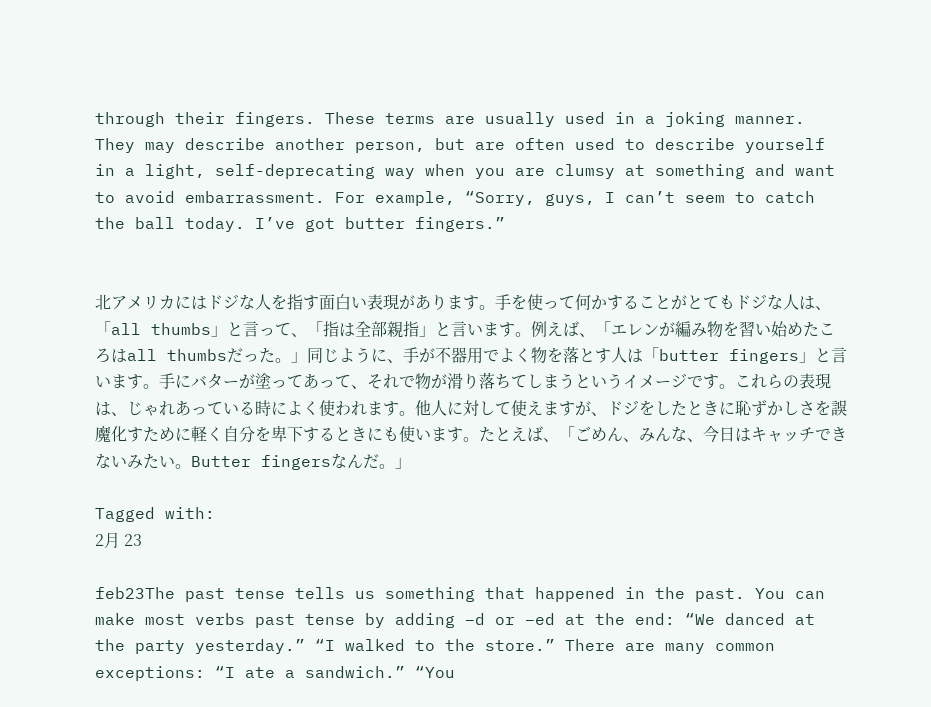through their fingers. These terms are usually used in a joking manner. They may describe another person, but are often used to describe yourself in a light, self-deprecating way when you are clumsy at something and want to avoid embarrassment. For example, “Sorry, guys, I can’t seem to catch the ball today. I’ve got butter fingers.”


北アメリカにはドジな人を指す面白い表現があります。手を使って何かすることがとてもドジな人は、「all thumbs」と言って、「指は全部親指」と言います。例えば、「エレンが編み物を習い始めたころはall thumbsだった。」同じように、手が不器用でよく物を落とす人は「butter fingers」と言います。手にバターが塗ってあって、それで物が滑り落ちてしまうというイメージです。これらの表現は、じゃれあっている時によく使われます。他人に対して使えますが、ドジをしたときに恥ずかしさを誤魔化すために軽く自分を卑下するときにも使います。たとえば、「ごめん、みんな、今日はキャッチできないみたい。Butter fingersなんだ。」

Tagged with:
2月 23

feb23The past tense tells us something that happened in the past. You can make most verbs past tense by adding –d or –ed at the end: “We danced at the party yesterday.” “I walked to the store.” There are many common exceptions: “I ate a sandwich.” “You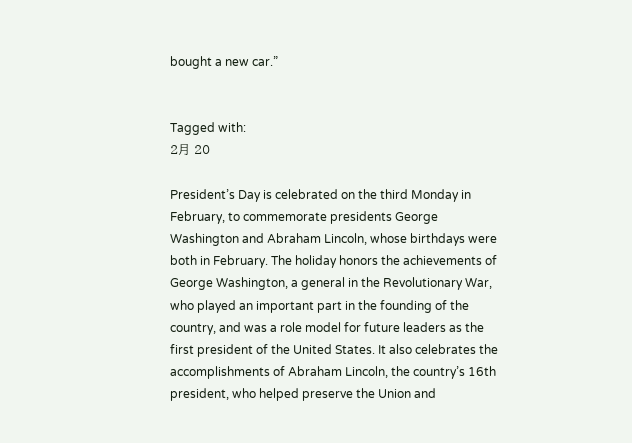bought a new car.”


Tagged with:
2月 20

President’s Day is celebrated on the third Monday in February, to commemorate presidents George Washington and Abraham Lincoln, whose birthdays were both in February. The holiday honors the achievements of George Washington, a general in the Revolutionary War, who played an important part in the founding of the country, and was a role model for future leaders as the first president of the United States. It also celebrates the accomplishments of Abraham Lincoln, the country’s 16th president, who helped preserve the Union and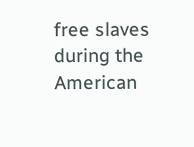free slaves during the American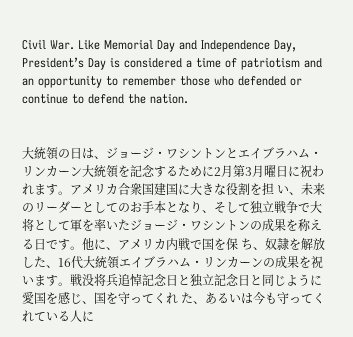Civil War. Like Memorial Day and Independence Day, President’s Day is considered a time of patriotism and an opportunity to remember those who defended or continue to defend the nation.


大統領の日は、ジョージ・ワシントンとエイブラハム・リンカーン大統領を記念するために2月第3月曜日に祝われます。アメリカ合衆国建国に大きな役割を担 い、未来のリーダーとしてのお手本となり、そして独立戦争で大将として軍を率いたジョージ・ワシントンの成果を称える日です。他に、アメリカ内戦で国を保 ち、奴隷を解放した、16代大統領エイブラハム・リンカーンの成果を祝います。戦没将兵追悼記念日と独立記念日と同じように愛国を感じ、国を守ってくれ た、あるいは今も守ってくれている人に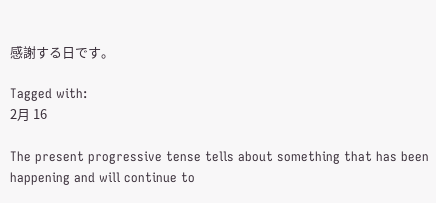感謝する日です。

Tagged with:
2月 16

The present progressive tense tells about something that has been happening and will continue to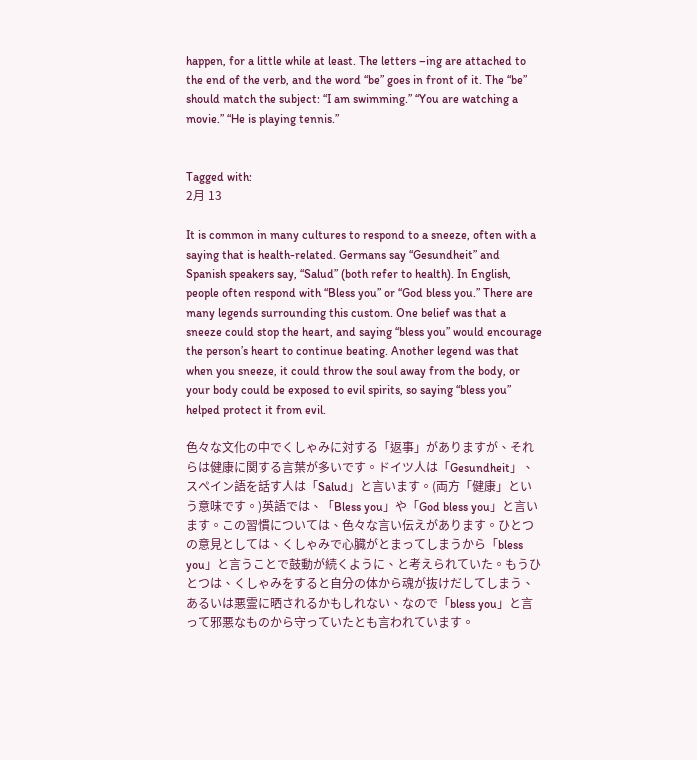happen, for a little while at least. The letters –ing are attached to the end of the verb, and the word “be” goes in front of it. The “be” should match the subject: “I am swimming.” “You are watching a movie.” “He is playing tennis.”


Tagged with:
2月 13

It is common in many cultures to respond to a sneeze, often with a saying that is health-related. Germans say “Gesundheit” and Spanish speakers say, “Salud” (both refer to health). In English, people often respond with “Bless you” or “God bless you.” There are many legends surrounding this custom. One belief was that a sneeze could stop the heart, and saying “bless you” would encourage the person’s heart to continue beating. Another legend was that when you sneeze, it could throw the soul away from the body, or your body could be exposed to evil spirits, so saying “bless you” helped protect it from evil.

色々な文化の中でくしゃみに対する「返事」がありますが、それらは健康に関する言葉が多いです。ドイツ人は「Gesundheit」、スペイン語を話す人は「Salud」と言います。(両方「健康」という意味です。)英語では、「Bless you」や「God bless you」と言います。この習慣については、色々な言い伝えがあります。ひとつの意見としては、くしゃみで心臓がとまってしまうから「bless you」と言うことで鼓動が続くように、と考えられていた。もうひとつは、くしゃみをすると自分の体から魂が抜けだしてしまう、あるいは悪霊に晒されるかもしれない、なので「bless you」と言って邪悪なものから守っていたとも言われています。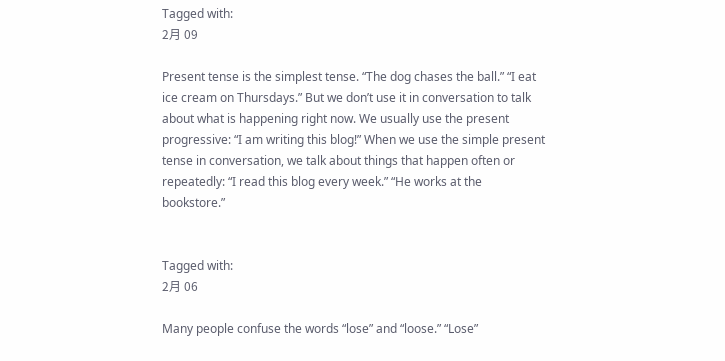Tagged with:
2月 09

Present tense is the simplest tense. “The dog chases the ball.” “I eat ice cream on Thursdays.” But we don’t use it in conversation to talk about what is happening right now. We usually use the present progressive: “I am writing this blog!” When we use the simple present tense in conversation, we talk about things that happen often or repeatedly: “I read this blog every week.” “He works at the bookstore.”


Tagged with:
2月 06

Many people confuse the words “lose” and “loose.” “Lose”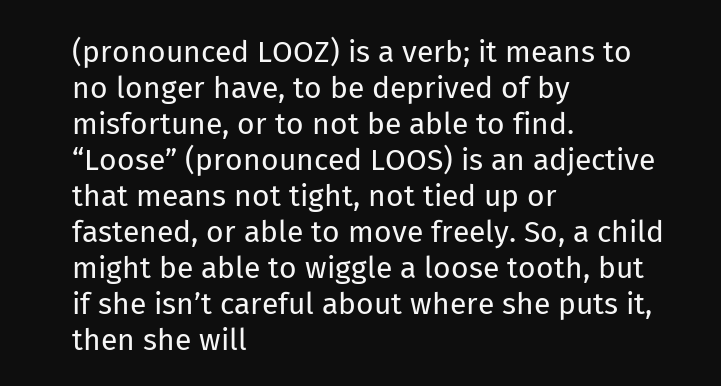(pronounced LOOZ) is a verb; it means to no longer have, to be deprived of by misfortune, or to not be able to find. “Loose” (pronounced LOOS) is an adjective that means not tight, not tied up or fastened, or able to move freely. So, a child might be able to wiggle a loose tooth, but if she isn’t careful about where she puts it, then she will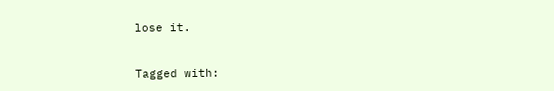lose it.


Tagged with: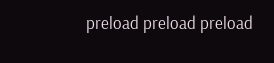preload preload preload